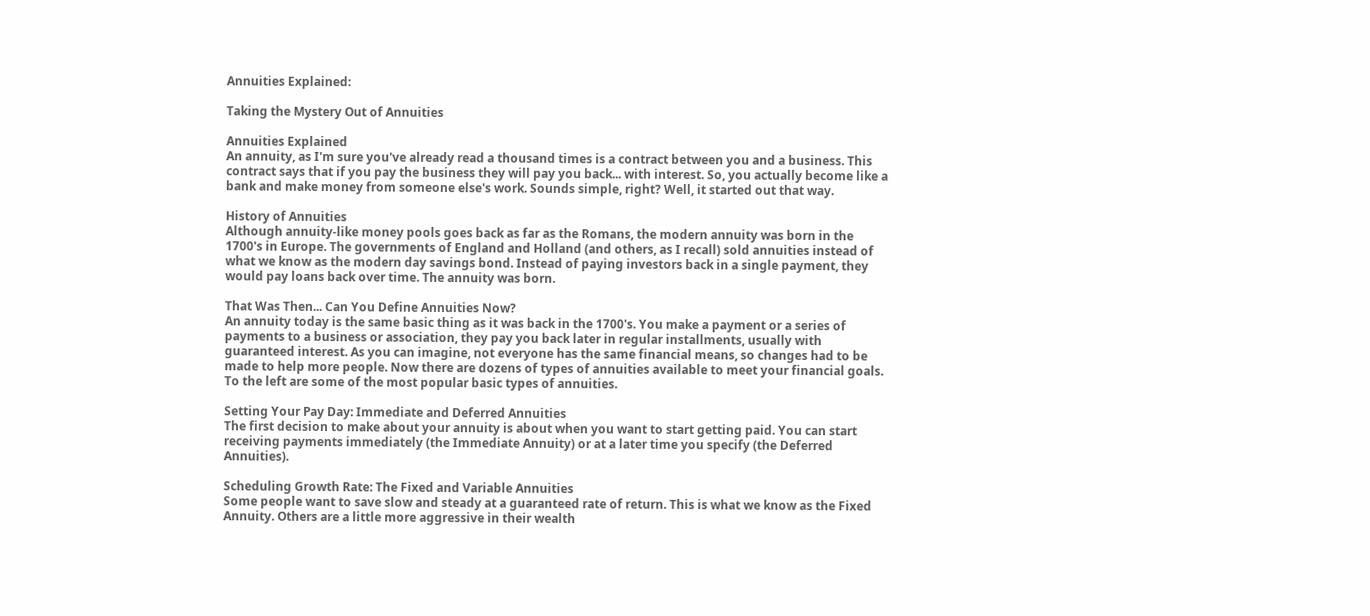Annuities Explained:

Taking the Mystery Out of Annuities

Annuities Explained
An annuity, as I'm sure you've already read a thousand times is a contract between you and a business. This contract says that if you pay the business they will pay you back... with interest. So, you actually become like a bank and make money from someone else's work. Sounds simple, right? Well, it started out that way.

History of Annuities
Although annuity-like money pools goes back as far as the Romans, the modern annuity was born in the 1700's in Europe. The governments of England and Holland (and others, as I recall) sold annuities instead of what we know as the modern day savings bond. Instead of paying investors back in a single payment, they would pay loans back over time. The annuity was born.

That Was Then... Can You Define Annuities Now?
An annuity today is the same basic thing as it was back in the 1700's. You make a payment or a series of payments to a business or association, they pay you back later in regular installments, usually with guaranteed interest. As you can imagine, not everyone has the same financial means, so changes had to be made to help more people. Now there are dozens of types of annuities available to meet your financial goals. To the left are some of the most popular basic types of annuities.

Setting Your Pay Day: Immediate and Deferred Annuities
The first decision to make about your annuity is about when you want to start getting paid. You can start receiving payments immediately (the Immediate Annuity) or at a later time you specify (the Deferred Annuities).

Scheduling Growth Rate: The Fixed and Variable Annuities
Some people want to save slow and steady at a guaranteed rate of return. This is what we know as the Fixed Annuity. Others are a little more aggressive in their wealth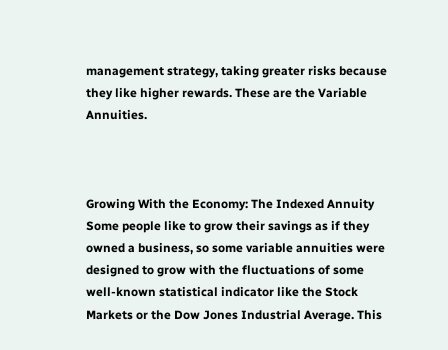management strategy, taking greater risks because they like higher rewards. These are the Variable Annuities.



Growing With the Economy: The Indexed Annuity
Some people like to grow their savings as if they owned a business, so some variable annuities were designed to grow with the fluctuations of some well-known statistical indicator like the Stock Markets or the Dow Jones Industrial Average. This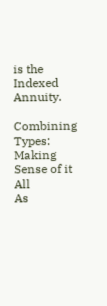is the Indexed Annuity.

Combining Types: Making Sense of it All
As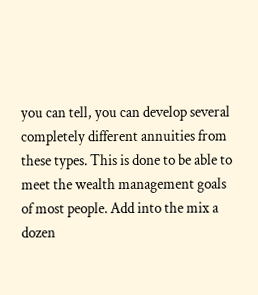you can tell, you can develop several completely different annuities from these types. This is done to be able to meet the wealth management goals of most people. Add into the mix a dozen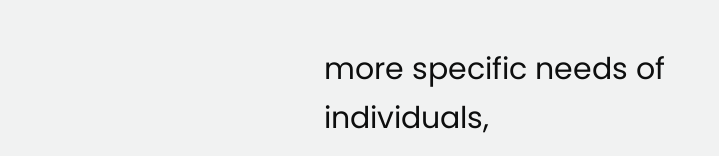more specific needs of individuals,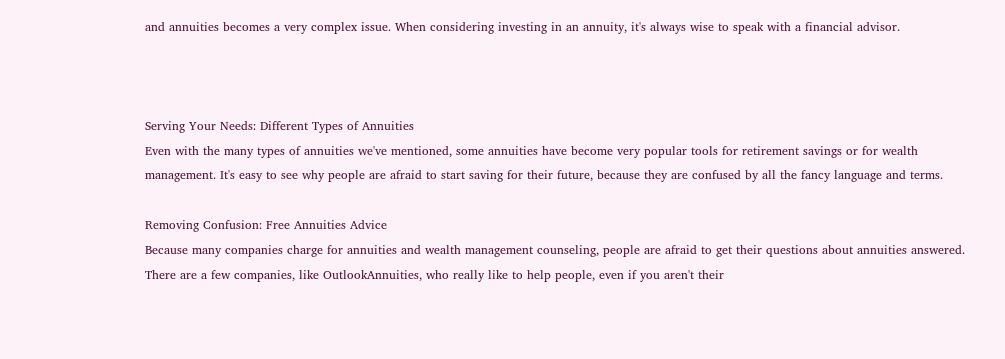and annuities becomes a very complex issue. When considering investing in an annuity, it's always wise to speak with a financial advisor.



Serving Your Needs: Different Types of Annuities
Even with the many types of annuities we've mentioned, some annuities have become very popular tools for retirement savings or for wealth management. It's easy to see why people are afraid to start saving for their future, because they are confused by all the fancy language and terms.

Removing Confusion: Free Annuities Advice
Because many companies charge for annuities and wealth management counseling, people are afraid to get their questions about annuities answered. There are a few companies, like OutlookAnnuities, who really like to help people, even if you aren't their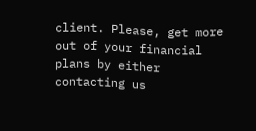client. Please, get more out of your financial plans by either contacting us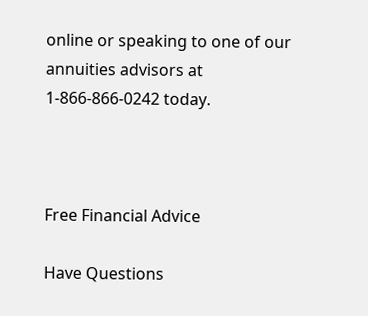online or speaking to one of our annuities advisors at 1-866-866-0242 today.



Free Financial Advice

Have Questions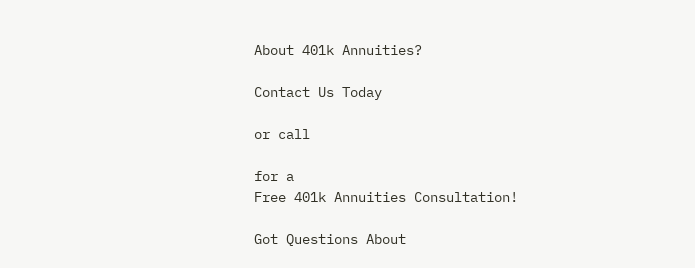About 401k Annuities?

Contact Us Today

or call

for a
Free 401k Annuities Consultation!

Got Questions About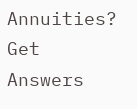Annuities? Get Answers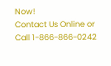Now!
Contact Us Online or Call 1-866-866-0242